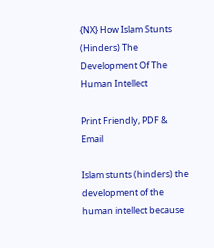{NX} How Islam Stunts (Hinders) The Development Of The Human Intellect

Print Friendly, PDF & Email

Islam stunts (hinders) the development of the human intellect because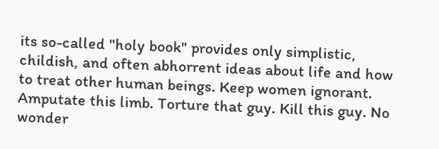its so-called "holy book" provides only simplistic, childish, and often abhorrent ideas about life and how to treat other human beings. Keep women ignorant. Amputate this limb. Torture that guy. Kill this guy. No wonder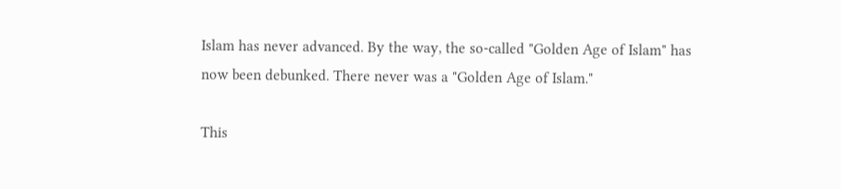Islam has never advanced. By the way, the so-called "Golden Age of Islam" has now been debunked. There never was a "Golden Age of Islam."

This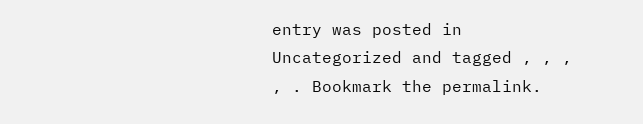entry was posted in Uncategorized and tagged , , , , . Bookmark the permalink.